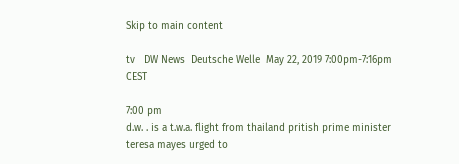Skip to main content

tv   DW News  Deutsche Welle  May 22, 2019 7:00pm-7:16pm CEST

7:00 pm
d.w. . is a t.w.a. flight from thailand pritish prime minister teresa mayes urged to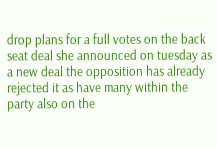drop plans for a full votes on the back seat deal she announced on tuesday as a new deal the opposition has already rejected it as have many within the party also on the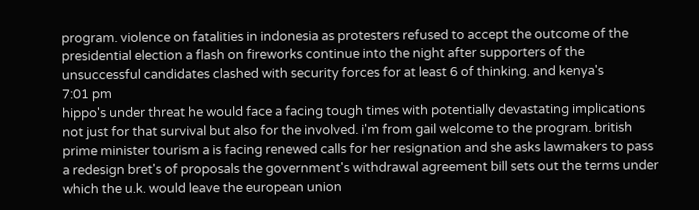program. violence on fatalities in indonesia as protesters refused to accept the outcome of the presidential election a flash on fireworks continue into the night after supporters of the unsuccessful candidates clashed with security forces for at least 6 of thinking. and kenya's
7:01 pm
hippo's under threat he would face a facing tough times with potentially devastating implications not just for that survival but also for the involved. i'm from gail welcome to the program. british prime minister tourism a is facing renewed calls for her resignation and she asks lawmakers to pass a redesign bret's of proposals the government's withdrawal agreement bill sets out the terms under which the u.k. would leave the european union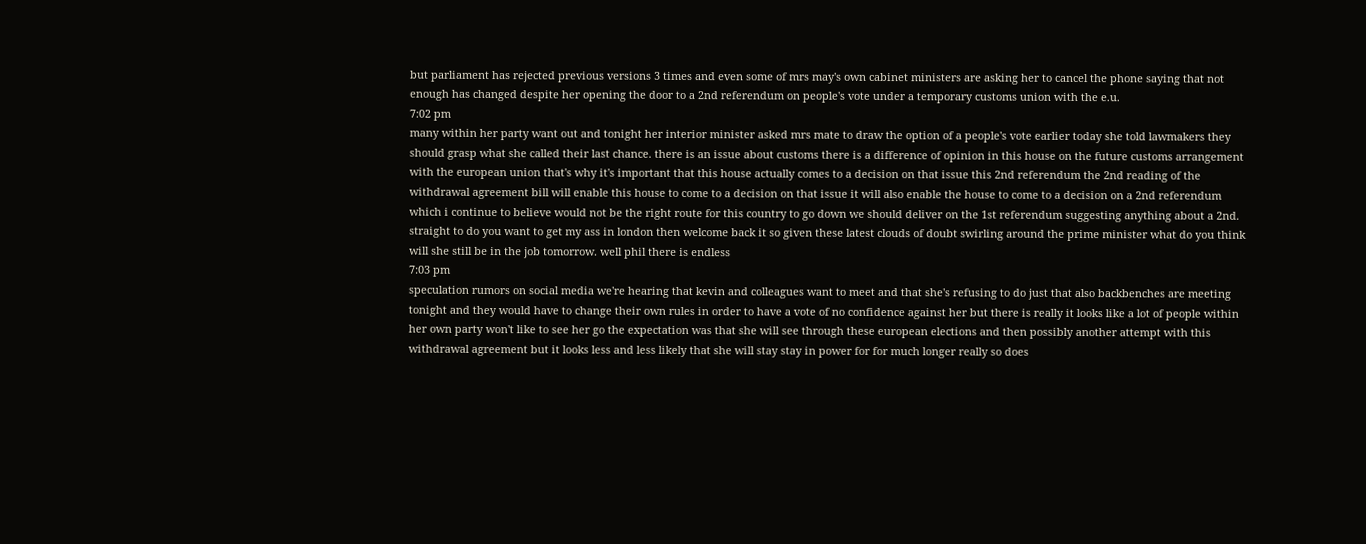but parliament has rejected previous versions 3 times and even some of mrs may's own cabinet ministers are asking her to cancel the phone saying that not enough has changed despite her opening the door to a 2nd referendum on people's vote under a temporary customs union with the e.u.
7:02 pm
many within her party want out and tonight her interior minister asked mrs mate to draw the option of a people's vote earlier today she told lawmakers they should grasp what she called their last chance. there is an issue about customs there is a difference of opinion in this house on the future customs arrangement with the european union that's why it's important that this house actually comes to a decision on that issue this 2nd referendum the 2nd reading of the withdrawal agreement bill will enable this house to come to a decision on that issue it will also enable the house to come to a decision on a 2nd referendum which i continue to believe would not be the right route for this country to go down we should deliver on the 1st referendum suggesting anything about a 2nd. straight to do you want to get my ass in london then welcome back it so given these latest clouds of doubt swirling around the prime minister what do you think will she still be in the job tomorrow. well phil there is endless
7:03 pm
speculation rumors on social media we're hearing that kevin and colleagues want to meet and that she's refusing to do just that also backbenches are meeting tonight and they would have to change their own rules in order to have a vote of no confidence against her but there is really it looks like a lot of people within her own party won't like to see her go the expectation was that she will see through these european elections and then possibly another attempt with this withdrawal agreement but it looks less and less likely that she will stay stay in power for for much longer really so does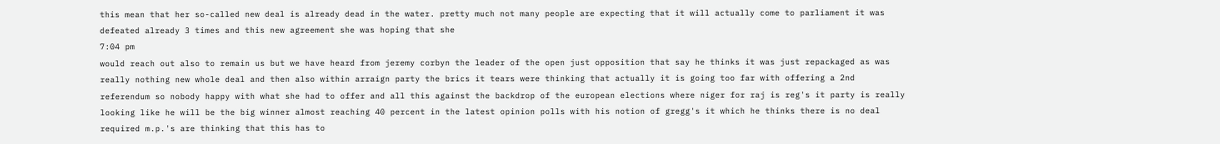this mean that her so-called new deal is already dead in the water. pretty much not many people are expecting that it will actually come to parliament it was defeated already 3 times and this new agreement she was hoping that she
7:04 pm
would reach out also to remain us but we have heard from jeremy corbyn the leader of the open just opposition that say he thinks it was just repackaged as was really nothing new whole deal and then also within arraign party the brics it tears were thinking that actually it is going too far with offering a 2nd referendum so nobody happy with what she had to offer and all this against the backdrop of the european elections where niger for raj is reg's it party is really looking like he will be the big winner almost reaching 40 percent in the latest opinion polls with his notion of gregg's it which he thinks there is no deal required m.p.'s are thinking that this has to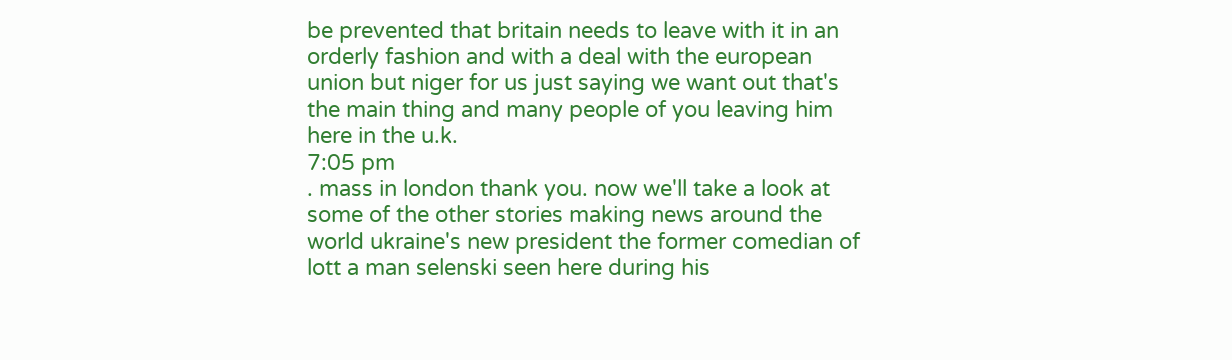be prevented that britain needs to leave with it in an orderly fashion and with a deal with the european union but niger for us just saying we want out that's the main thing and many people of you leaving him here in the u.k.
7:05 pm
. mass in london thank you. now we'll take a look at some of the other stories making news around the world ukraine's new president the former comedian of lott a man selenski seen here during his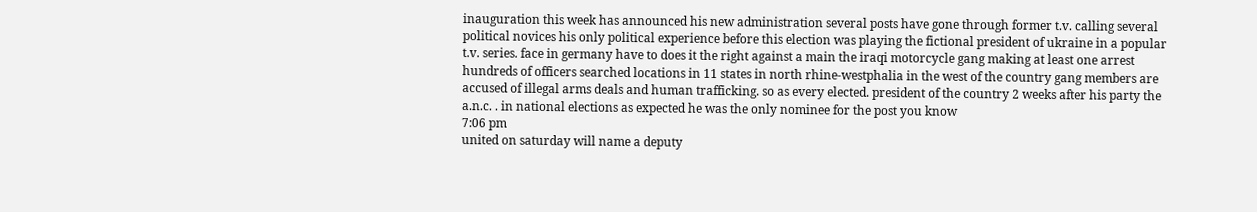inauguration this week has announced his new administration several posts have gone through former t.v. calling several political novices his only political experience before this election was playing the fictional president of ukraine in a popular t.v. series. face in germany have to does it the right against a main the iraqi motorcycle gang making at least one arrest hundreds of officers searched locations in 11 states in north rhine-westphalia in the west of the country gang members are accused of illegal arms deals and human trafficking. so as every elected. president of the country 2 weeks after his party the a.n.c. . in national elections as expected he was the only nominee for the post you know
7:06 pm
united on saturday will name a deputy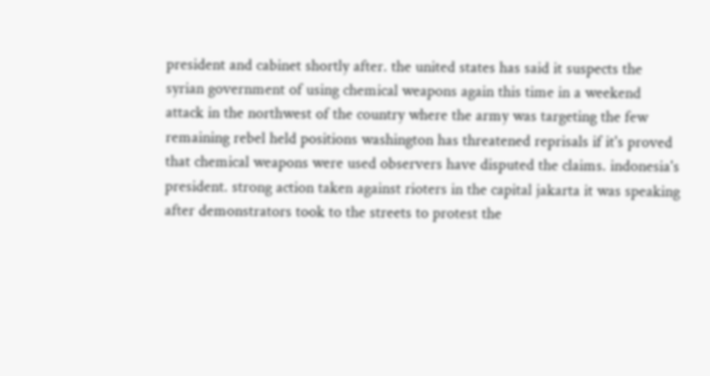president and cabinet shortly after. the united states has said it suspects the syrian government of using chemical weapons again this time in a weekend attack in the northwest of the country where the army was targeting the few remaining rebel held positions washington has threatened reprisals if it's proved that chemical weapons were used observers have disputed the claims. indonesia's president. strong action taken against rioters in the capital jakarta it was speaking after demonstrators took to the streets to protest the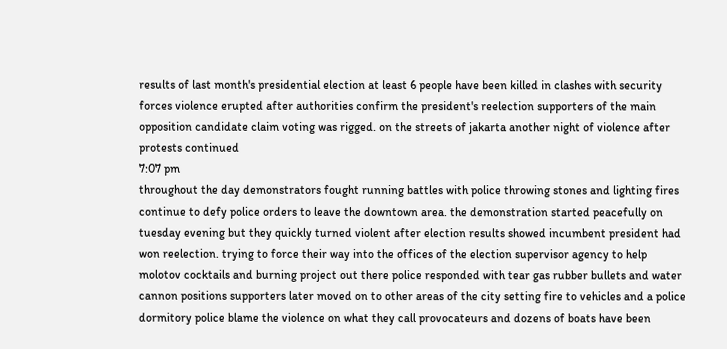results of last month's presidential election at least 6 people have been killed in clashes with security forces violence erupted after authorities confirm the president's reelection supporters of the main opposition candidate claim voting was rigged. on the streets of jakarta another night of violence after protests continued
7:07 pm
throughout the day demonstrators fought running battles with police throwing stones and lighting fires continue to defy police orders to leave the downtown area. the demonstration started peacefully on tuesday evening but they quickly turned violent after election results showed incumbent president had won reelection. trying to force their way into the offices of the election supervisor agency to help molotov cocktails and burning project out there police responded with tear gas rubber bullets and water cannon positions supporters later moved on to other areas of the city setting fire to vehicles and a police dormitory police blame the violence on what they call provocateurs and dozens of boats have been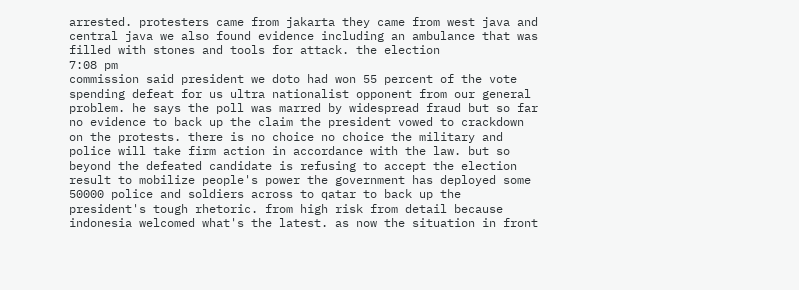arrested. protesters came from jakarta they came from west java and central java we also found evidence including an ambulance that was filled with stones and tools for attack. the election
7:08 pm
commission said president we doto had won 55 percent of the vote spending defeat for us ultra nationalist opponent from our general problem. he says the poll was marred by widespread fraud but so far no evidence to back up the claim the president vowed to crackdown on the protests. there is no choice no choice the military and police will take firm action in accordance with the law. but so beyond the defeated candidate is refusing to accept the election result to mobilize people's power the government has deployed some 50000 police and soldiers across to qatar to back up the president's tough rhetoric. from high risk from detail because indonesia welcomed what's the latest. as now the situation in front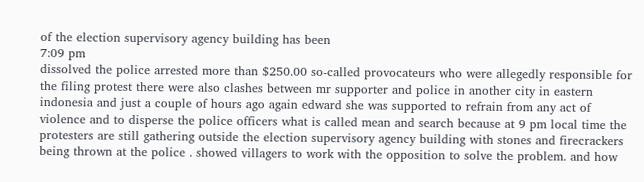of the election supervisory agency building has been
7:09 pm
dissolved the police arrested more than $250.00 so-called provocateurs who were allegedly responsible for the filing protest there were also clashes between mr supporter and police in another city in eastern indonesia and just a couple of hours ago again edward she was supported to refrain from any act of violence and to disperse the police officers what is called mean and search because at 9 pm local time the protesters are still gathering outside the election supervisory agency building with stones and firecrackers being thrown at the police . showed villagers to work with the opposition to solve the problem. and how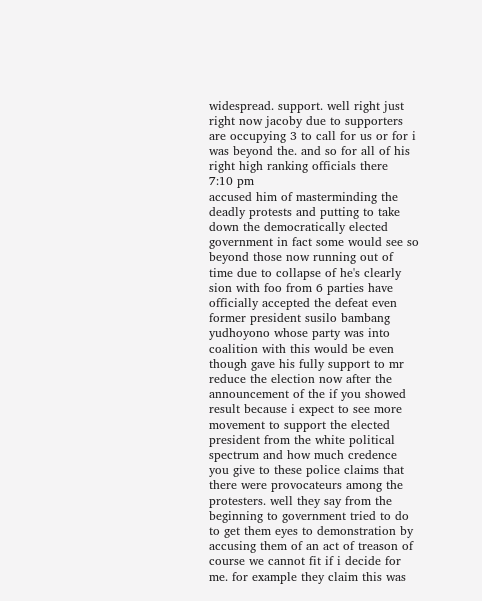widespread. support. well right just right now jacoby due to supporters are occupying 3 to call for us or for i was beyond the. and so for all of his right high ranking officials there
7:10 pm
accused him of masterminding the deadly protests and putting to take down the democratically elected government in fact some would see so beyond those now running out of time due to collapse of he's clearly sion with foo from 6 parties have officially accepted the defeat even former president susilo bambang yudhoyono whose party was into coalition with this would be even though gave his fully support to mr reduce the election now after the announcement of the if you showed result because i expect to see more movement to support the elected president from the white political spectrum and how much credence you give to these police claims that there were provocateurs among the protesters. well they say from the beginning to government tried to do to get them eyes to demonstration by accusing them of an act of treason of course we cannot fit if i decide for me. for example they claim this was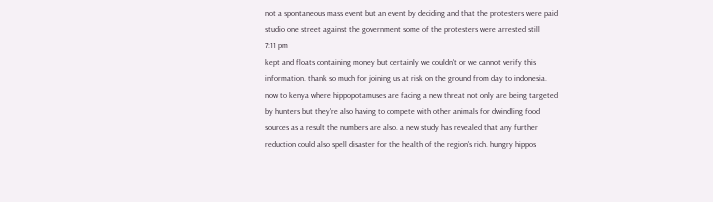not a spontaneous mass event but an event by deciding and that the protesters were paid studio one street against the government some of the protesters were arrested still
7:11 pm
kept and floats containing money but certainly we couldn't or we cannot verify this information. thank so much for joining us at risk on the ground from day to indonesia. now to kenya where hippopotamuses are facing a new threat not only are being targeted by hunters but they're also having to compete with other animals for dwindling food sources as a result the numbers are also. a new study has revealed that any further reduction could also spell disaster for the health of the region's rich. hungry hippos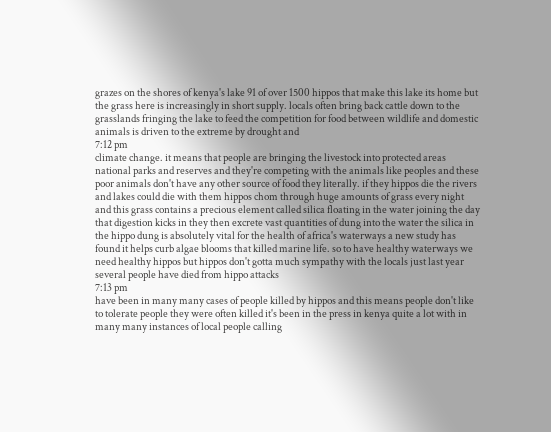grazes on the shores of kenya's lake 91 of over 1500 hippos that make this lake its home but the grass here is increasingly in short supply. locals often bring back cattle down to the grasslands fringing the lake to feed the competition for food between wildlife and domestic animals is driven to the extreme by drought and
7:12 pm
climate change. it means that people are bringing the livestock into protected areas national parks and reserves and they're competing with the animals like peoples and these poor animals don't have any other source of food they literally. if they hippos die the rivers and lakes could die with them hippos chom through huge amounts of grass every night and this grass contains a precious element called silica floating in the water joining the day that digestion kicks in they then excrete vast quantities of dung into the water the silica in the hippo dung is absolutely vital for the health of africa's waterways a new study has found it helps curb algae blooms that killed marine life. so to have healthy waterways we need healthy hippos but hippos don't gotta much sympathy with the locals just last year several people have died from hippo attacks
7:13 pm
have been in many many cases of people killed by hippos and this means people don't like to tolerate people they were often killed it's been in the press in kenya quite a lot with in many many instances of local people calling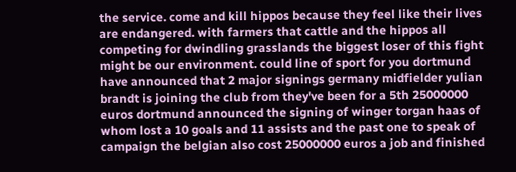the service. come and kill hippos because they feel like their lives are endangered. with farmers that cattle and the hippos all competing for dwindling grasslands the biggest loser of this fight might be our environment. could line of sport for you dortmund have announced that 2 major signings germany midfielder yulian brandt is joining the club from they've been for a 5th 25000000 euros dortmund announced the signing of winger torgan haas of whom lost a 10 goals and 11 assists and the past one to speak of campaign the belgian also cost 25000000 euros a job and finished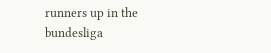runners up in the bundesliga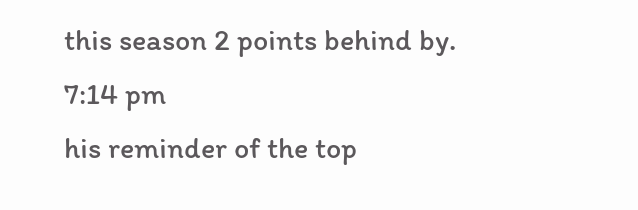this season 2 points behind by.
7:14 pm
his reminder of the top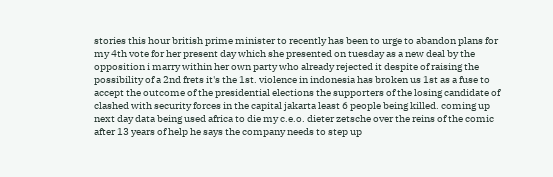stories this hour british prime minister to recently has been to urge to abandon plans for my 4th vote for her present day which she presented on tuesday as a new deal by the opposition i marry within her own party who already rejected it despite of raising the possibility of a 2nd frets it's the 1st. violence in indonesia has broken us 1st as a fuse to accept the outcome of the presidential elections the supporters of the losing candidate of clashed with security forces in the capital jakarta least 6 people being killed. coming up next day data being used africa to die my c.e.o. dieter zetsche over the reins of the comic after 13 years of help he says the company needs to step up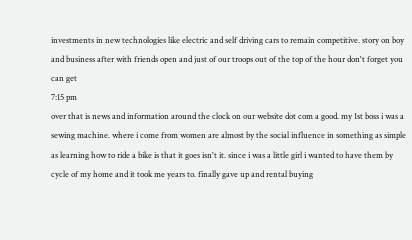investments in new technologies like electric and self driving cars to remain competitive. story on boy and business after with friends open and just of our troops out of the top of the hour don't forget you can get
7:15 pm
over that is news and information around the clock on our website dot com a good. my 1st boss i was a sewing machine. where i come from women are almost by the social influence in something as simple as learning how to ride a bike is that it goes isn't it. since i was a little girl i wanted to have them by cycle of my home and it took me years to. finally gave up and rental buying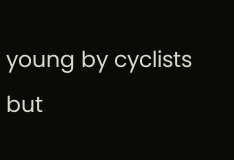young by cyclists but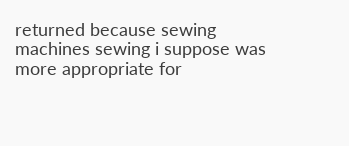returned because sewing machines sewing i suppose was more appropriate for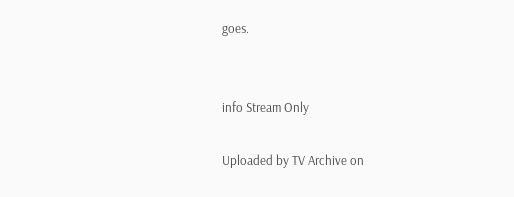goes.


info Stream Only

Uploaded by TV Archive on